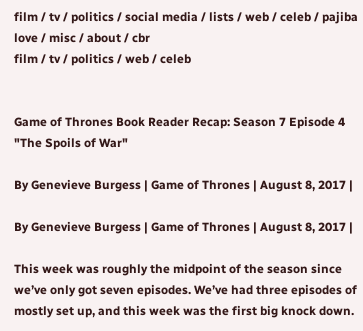film / tv / politics / social media / lists / web / celeb / pajiba love / misc / about / cbr
film / tv / politics / web / celeb


Game of Thrones Book Reader Recap: Season 7 Episode 4 "The Spoils of War"

By Genevieve Burgess | Game of Thrones | August 8, 2017 |

By Genevieve Burgess | Game of Thrones | August 8, 2017 |

This week was roughly the midpoint of the season since we’ve only got seven episodes. We’ve had three episodes of mostly set up, and this week was the first big knock down.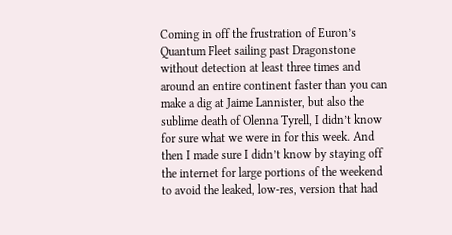Coming in off the frustration of Euron’s Quantum Fleet sailing past Dragonstone without detection at least three times and around an entire continent faster than you can make a dig at Jaime Lannister, but also the sublime death of Olenna Tyrell, I didn’t know for sure what we were in for this week. And then I made sure I didn’t know by staying off the internet for large portions of the weekend to avoid the leaked, low-res, version that had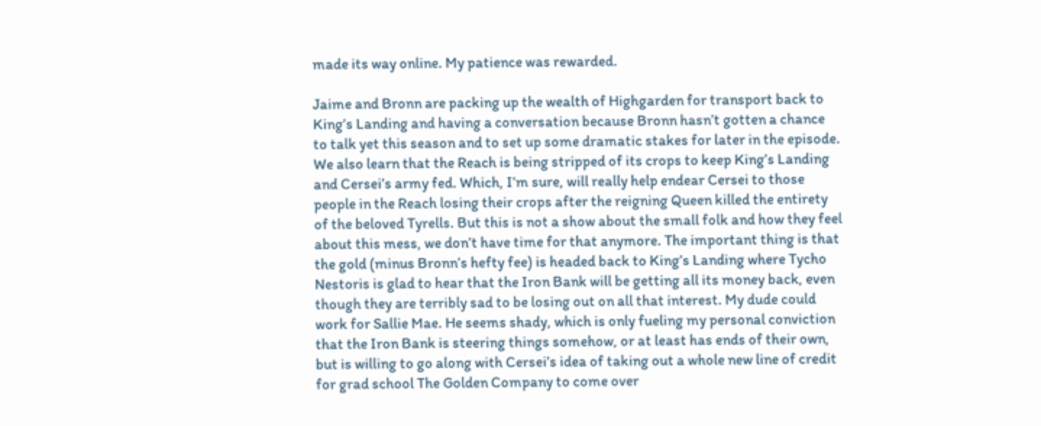made its way online. My patience was rewarded.

Jaime and Bronn are packing up the wealth of Highgarden for transport back to King’s Landing and having a conversation because Bronn hasn’t gotten a chance to talk yet this season and to set up some dramatic stakes for later in the episode. We also learn that the Reach is being stripped of its crops to keep King’s Landing and Cersei’s army fed. Which, I’m sure, will really help endear Cersei to those people in the Reach losing their crops after the reigning Queen killed the entirety of the beloved Tyrells. But this is not a show about the small folk and how they feel about this mess, we don’t have time for that anymore. The important thing is that the gold (minus Bronn’s hefty fee) is headed back to King’s Landing where Tycho Nestoris is glad to hear that the Iron Bank will be getting all its money back, even though they are terribly sad to be losing out on all that interest. My dude could work for Sallie Mae. He seems shady, which is only fueling my personal conviction that the Iron Bank is steering things somehow, or at least has ends of their own, but is willing to go along with Cersei’s idea of taking out a whole new line of credit for grad school The Golden Company to come over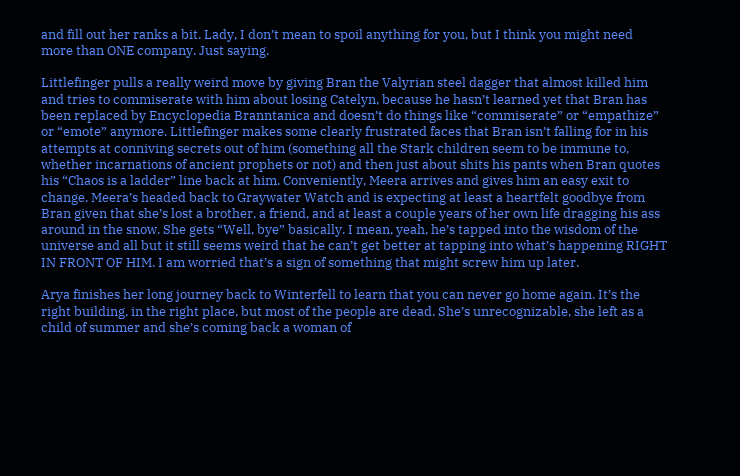and fill out her ranks a bit. Lady, I don’t mean to spoil anything for you, but I think you might need more than ONE company. Just saying.

Littlefinger pulls a really weird move by giving Bran the Valyrian steel dagger that almost killed him and tries to commiserate with him about losing Catelyn, because he hasn’t learned yet that Bran has been replaced by Encyclopedia Branntanica and doesn’t do things like “commiserate” or “empathize” or “emote” anymore. Littlefinger makes some clearly frustrated faces that Bran isn’t falling for in his attempts at conniving secrets out of him (something all the Stark children seem to be immune to, whether incarnations of ancient prophets or not) and then just about shits his pants when Bran quotes his “Chaos is a ladder” line back at him. Conveniently, Meera arrives and gives him an easy exit to change. Meera’s headed back to Graywater Watch and is expecting at least a heartfelt goodbye from Bran given that she’s lost a brother, a friend, and at least a couple years of her own life dragging his ass around in the snow. She gets “Well, bye” basically. I mean, yeah, he’s tapped into the wisdom of the universe and all but it still seems weird that he can’t get better at tapping into what’s happening RIGHT IN FRONT OF HIM. I am worried that’s a sign of something that might screw him up later.

Arya finishes her long journey back to Winterfell to learn that you can never go home again. It’s the right building, in the right place, but most of the people are dead. She’s unrecognizable, she left as a child of summer and she’s coming back a woman of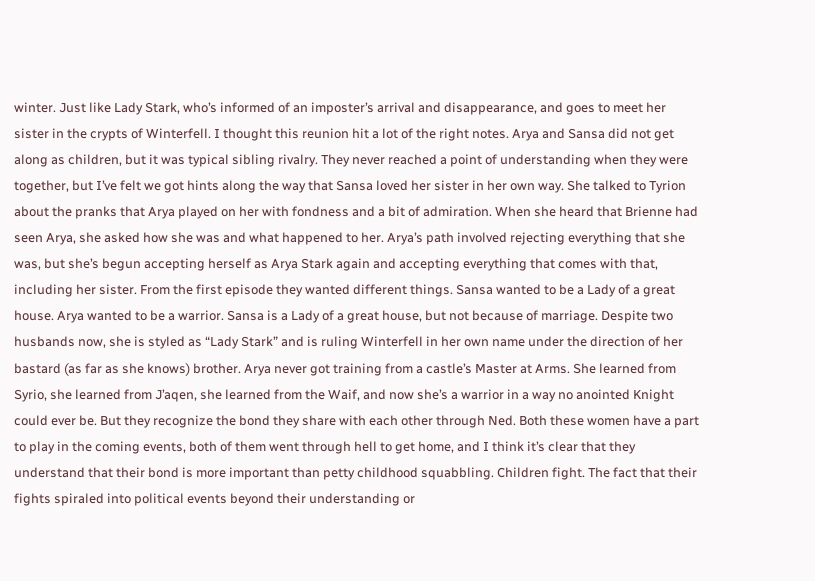winter. Just like Lady Stark, who’s informed of an imposter’s arrival and disappearance, and goes to meet her sister in the crypts of Winterfell. I thought this reunion hit a lot of the right notes. Arya and Sansa did not get along as children, but it was typical sibling rivalry. They never reached a point of understanding when they were together, but I’ve felt we got hints along the way that Sansa loved her sister in her own way. She talked to Tyrion about the pranks that Arya played on her with fondness and a bit of admiration. When she heard that Brienne had seen Arya, she asked how she was and what happened to her. Arya’s path involved rejecting everything that she was, but she’s begun accepting herself as Arya Stark again and accepting everything that comes with that, including her sister. From the first episode they wanted different things. Sansa wanted to be a Lady of a great house. Arya wanted to be a warrior. Sansa is a Lady of a great house, but not because of marriage. Despite two husbands now, she is styled as “Lady Stark” and is ruling Winterfell in her own name under the direction of her bastard (as far as she knows) brother. Arya never got training from a castle’s Master at Arms. She learned from Syrio, she learned from J’aqen, she learned from the Waif, and now she’s a warrior in a way no anointed Knight could ever be. But they recognize the bond they share with each other through Ned. Both these women have a part to play in the coming events, both of them went through hell to get home, and I think it’s clear that they understand that their bond is more important than petty childhood squabbling. Children fight. The fact that their fights spiraled into political events beyond their understanding or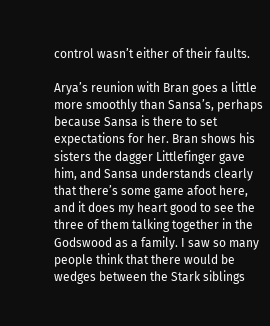control wasn’t either of their faults.

Arya’s reunion with Bran goes a little more smoothly than Sansa’s, perhaps because Sansa is there to set expectations for her. Bran shows his sisters the dagger Littlefinger gave him, and Sansa understands clearly that there’s some game afoot here, and it does my heart good to see the three of them talking together in the Godswood as a family. I saw so many people think that there would be wedges between the Stark siblings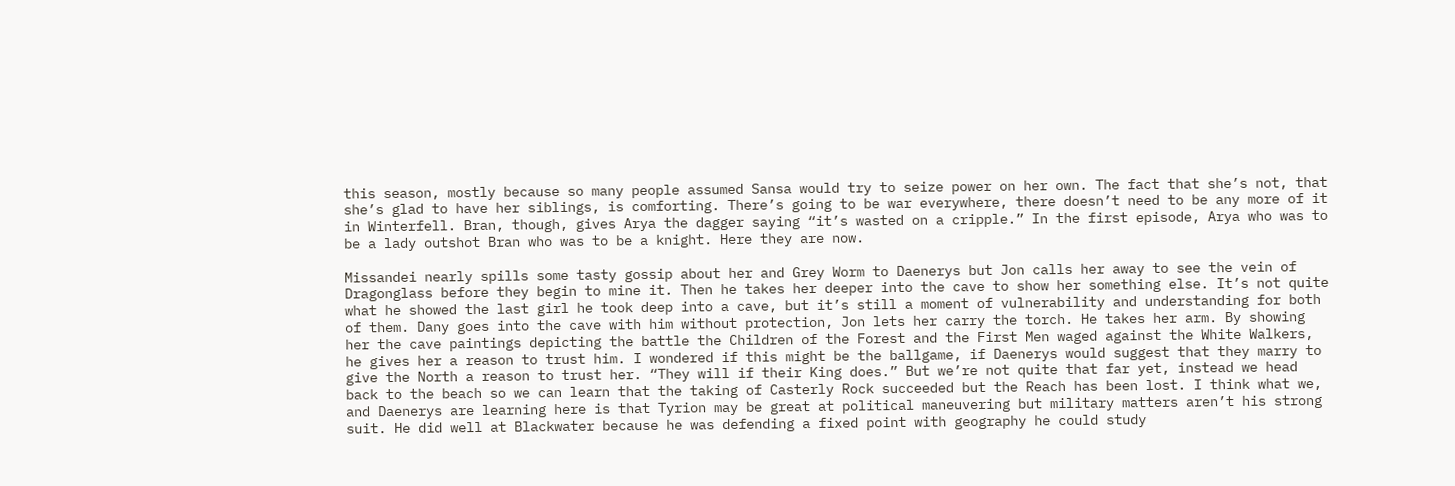this season, mostly because so many people assumed Sansa would try to seize power on her own. The fact that she’s not, that she’s glad to have her siblings, is comforting. There’s going to be war everywhere, there doesn’t need to be any more of it in Winterfell. Bran, though, gives Arya the dagger saying “it’s wasted on a cripple.” In the first episode, Arya who was to be a lady outshot Bran who was to be a knight. Here they are now.

Missandei nearly spills some tasty gossip about her and Grey Worm to Daenerys but Jon calls her away to see the vein of Dragonglass before they begin to mine it. Then he takes her deeper into the cave to show her something else. It’s not quite what he showed the last girl he took deep into a cave, but it’s still a moment of vulnerability and understanding for both of them. Dany goes into the cave with him without protection, Jon lets her carry the torch. He takes her arm. By showing her the cave paintings depicting the battle the Children of the Forest and the First Men waged against the White Walkers, he gives her a reason to trust him. I wondered if this might be the ballgame, if Daenerys would suggest that they marry to give the North a reason to trust her. “They will if their King does.” But we’re not quite that far yet, instead we head back to the beach so we can learn that the taking of Casterly Rock succeeded but the Reach has been lost. I think what we, and Daenerys are learning here is that Tyrion may be great at political maneuvering but military matters aren’t his strong suit. He did well at Blackwater because he was defending a fixed point with geography he could study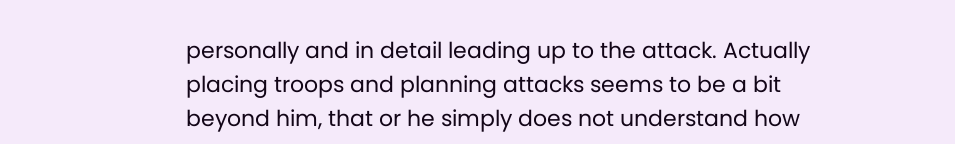personally and in detail leading up to the attack. Actually placing troops and planning attacks seems to be a bit beyond him, that or he simply does not understand how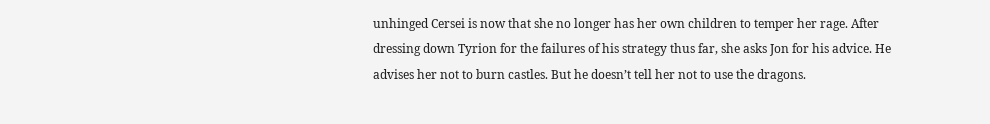unhinged Cersei is now that she no longer has her own children to temper her rage. After dressing down Tyrion for the failures of his strategy thus far, she asks Jon for his advice. He advises her not to burn castles. But he doesn’t tell her not to use the dragons.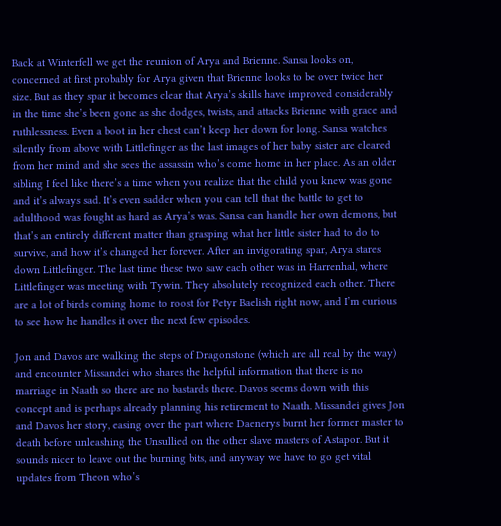Back at Winterfell we get the reunion of Arya and Brienne. Sansa looks on, concerned at first probably for Arya given that Brienne looks to be over twice her size. But as they spar it becomes clear that Arya’s skills have improved considerably in the time she’s been gone as she dodges, twists, and attacks Brienne with grace and ruthlessness. Even a boot in her chest can’t keep her down for long. Sansa watches silently from above with Littlefinger as the last images of her baby sister are cleared from her mind and she sees the assassin who’s come home in her place. As an older sibling I feel like there’s a time when you realize that the child you knew was gone and it’s always sad. It’s even sadder when you can tell that the battle to get to adulthood was fought as hard as Arya’s was. Sansa can handle her own demons, but that’s an entirely different matter than grasping what her little sister had to do to survive, and how it’s changed her forever. After an invigorating spar, Arya stares down Littlefinger. The last time these two saw each other was in Harrenhal, where Littlefinger was meeting with Tywin. They absolutely recognized each other. There are a lot of birds coming home to roost for Petyr Baelish right now, and I’m curious to see how he handles it over the next few episodes.

Jon and Davos are walking the steps of Dragonstone (which are all real by the way) and encounter Missandei who shares the helpful information that there is no marriage in Naath so there are no bastards there. Davos seems down with this concept and is perhaps already planning his retirement to Naath. Missandei gives Jon and Davos her story, easing over the part where Daenerys burnt her former master to death before unleashing the Unsullied on the other slave masters of Astapor. But it sounds nicer to leave out the burning bits, and anyway we have to go get vital updates from Theon who’s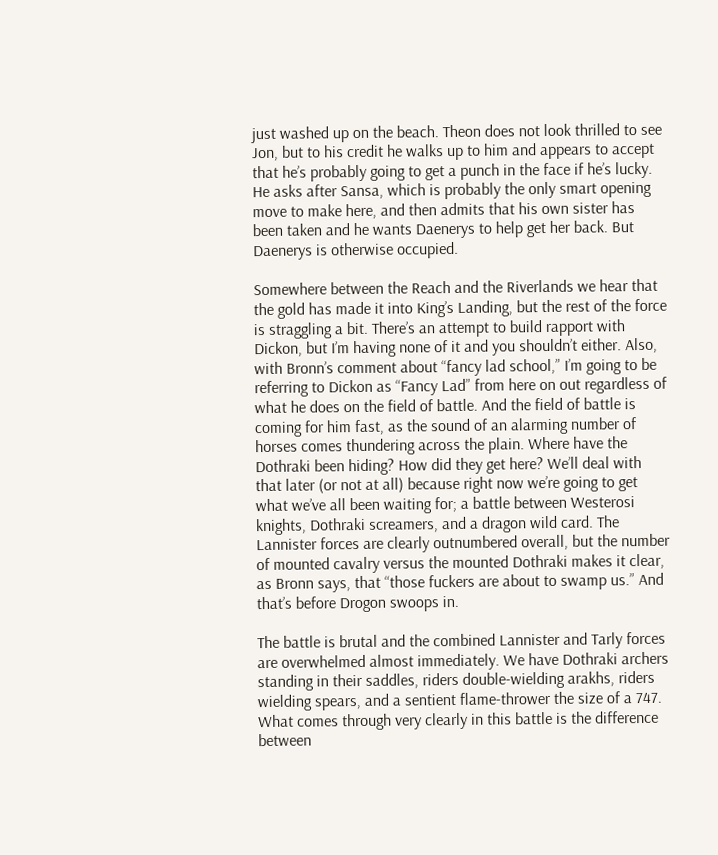just washed up on the beach. Theon does not look thrilled to see Jon, but to his credit he walks up to him and appears to accept that he’s probably going to get a punch in the face if he’s lucky. He asks after Sansa, which is probably the only smart opening move to make here, and then admits that his own sister has been taken and he wants Daenerys to help get her back. But Daenerys is otherwise occupied.

Somewhere between the Reach and the Riverlands we hear that the gold has made it into King’s Landing, but the rest of the force is straggling a bit. There’s an attempt to build rapport with Dickon, but I’m having none of it and you shouldn’t either. Also, with Bronn’s comment about “fancy lad school,” I’m going to be referring to Dickon as “Fancy Lad” from here on out regardless of what he does on the field of battle. And the field of battle is coming for him fast, as the sound of an alarming number of horses comes thundering across the plain. Where have the Dothraki been hiding? How did they get here? We’ll deal with that later (or not at all) because right now we’re going to get what we’ve all been waiting for; a battle between Westerosi knights, Dothraki screamers, and a dragon wild card. The Lannister forces are clearly outnumbered overall, but the number of mounted cavalry versus the mounted Dothraki makes it clear, as Bronn says, that “those fuckers are about to swamp us.” And that’s before Drogon swoops in.

The battle is brutal and the combined Lannister and Tarly forces are overwhelmed almost immediately. We have Dothraki archers standing in their saddles, riders double-wielding arakhs, riders wielding spears, and a sentient flame-thrower the size of a 747. What comes through very clearly in this battle is the difference between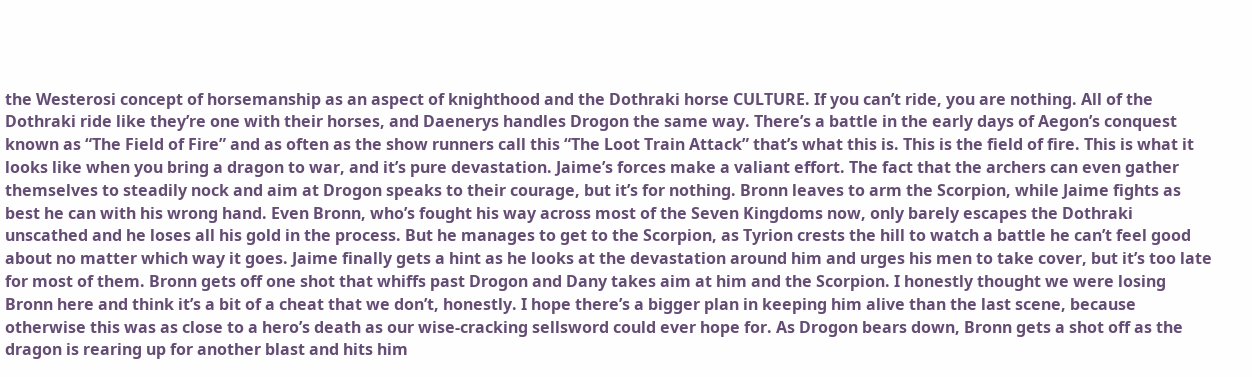the Westerosi concept of horsemanship as an aspect of knighthood and the Dothraki horse CULTURE. If you can’t ride, you are nothing. All of the Dothraki ride like they’re one with their horses, and Daenerys handles Drogon the same way. There’s a battle in the early days of Aegon’s conquest known as “The Field of Fire” and as often as the show runners call this “The Loot Train Attack” that’s what this is. This is the field of fire. This is what it looks like when you bring a dragon to war, and it’s pure devastation. Jaime’s forces make a valiant effort. The fact that the archers can even gather themselves to steadily nock and aim at Drogon speaks to their courage, but it’s for nothing. Bronn leaves to arm the Scorpion, while Jaime fights as best he can with his wrong hand. Even Bronn, who’s fought his way across most of the Seven Kingdoms now, only barely escapes the Dothraki unscathed and he loses all his gold in the process. But he manages to get to the Scorpion, as Tyrion crests the hill to watch a battle he can’t feel good about no matter which way it goes. Jaime finally gets a hint as he looks at the devastation around him and urges his men to take cover, but it’s too late for most of them. Bronn gets off one shot that whiffs past Drogon and Dany takes aim at him and the Scorpion. I honestly thought we were losing Bronn here and think it’s a bit of a cheat that we don’t, honestly. I hope there’s a bigger plan in keeping him alive than the last scene, because otherwise this was as close to a hero’s death as our wise-cracking sellsword could ever hope for. As Drogon bears down, Bronn gets a shot off as the dragon is rearing up for another blast and hits him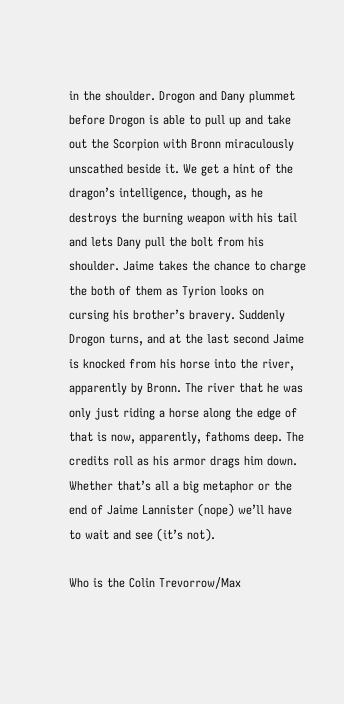in the shoulder. Drogon and Dany plummet before Drogon is able to pull up and take out the Scorpion with Bronn miraculously unscathed beside it. We get a hint of the dragon’s intelligence, though, as he destroys the burning weapon with his tail and lets Dany pull the bolt from his shoulder. Jaime takes the chance to charge the both of them as Tyrion looks on cursing his brother’s bravery. Suddenly Drogon turns, and at the last second Jaime is knocked from his horse into the river, apparently by Bronn. The river that he was only just riding a horse along the edge of that is now, apparently, fathoms deep. The credits roll as his armor drags him down. Whether that’s all a big metaphor or the end of Jaime Lannister (nope) we’ll have to wait and see (it’s not).

Who is the Colin Trevorrow/Max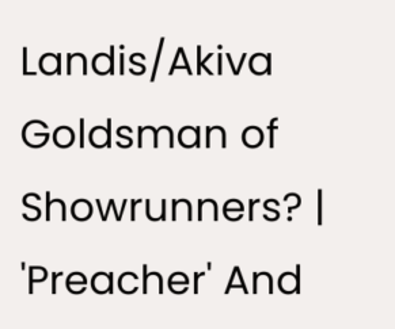Landis/Akiva Goldsman of Showrunners? | 'Preacher' And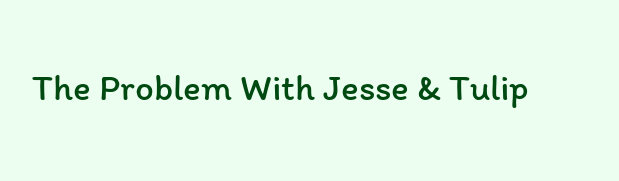The Problem With Jesse & Tulip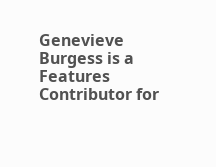Genevieve Burgess is a Features Contributor for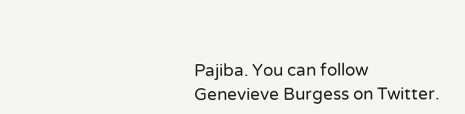Pajiba. You can follow Genevieve Burgess on Twitter.